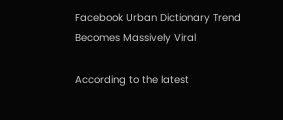Facebook Urban Dictionary Trend Becomes Massively Viral

According to the latest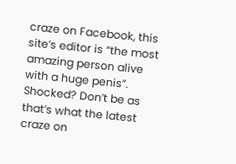craze on Facebook, this site’s editor is “the most amazing person alive with a huge penis”. Shocked? Don’t be as that’s what the latest craze on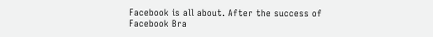Facebook is all about. After the success of Facebook Bra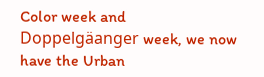Color week and Doppelgäanger week, we now have the Urban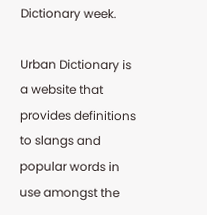Dictionary week.

Urban Dictionary is a website that provides definitions to slangs and popular words in use amongst the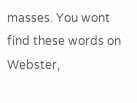masses. You wont find these words on Webster,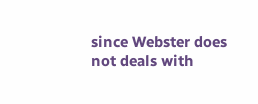since Webster does not deals with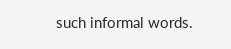such informal words.